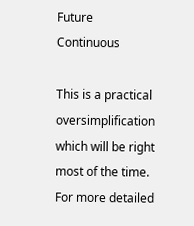Future Continuous

This is a practical oversimplification which will be right most of the time. For more detailed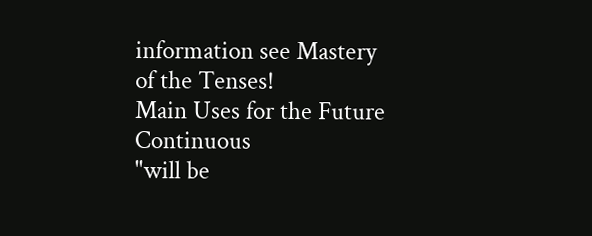information see Mastery of the Tenses!
Main Uses for the Future Continuous
"will be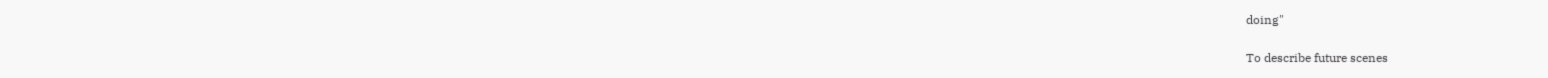doing"

To describe future scenes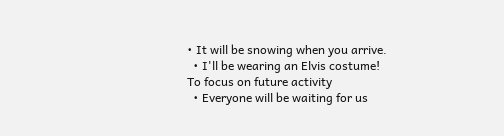• It will be snowing when you arrive.
  • I'll be wearing an Elvis costume!
To focus on future activity
  • Everyone will be waiting for us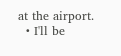at the airport.
  • I'll be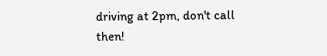driving at 2pm, don't call then!